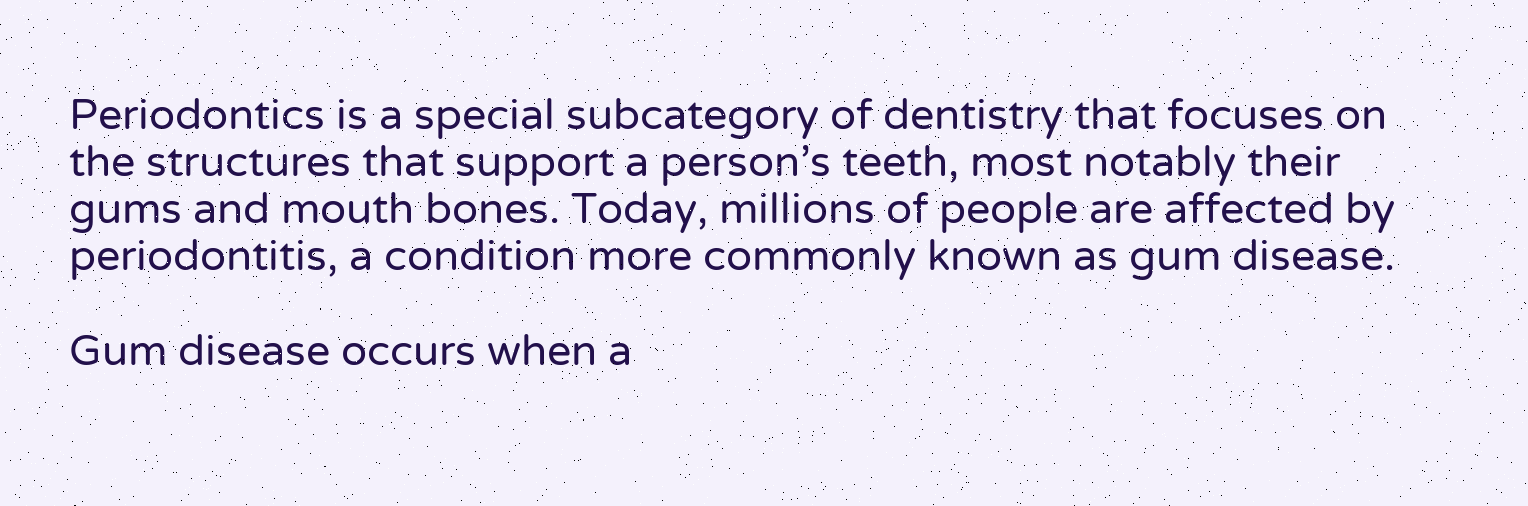Periodontics is a special subcategory of dentistry that focuses on the structures that support a person’s teeth, most notably their gums and mouth bones. Today, millions of people are affected by periodontitis, a condition more commonly known as gum disease.

Gum disease occurs when a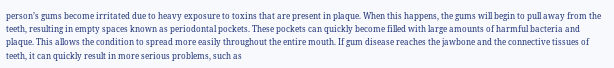person’s gums become irritated due to heavy exposure to toxins that are present in plaque. When this happens, the gums will begin to pull away from the teeth, resulting in empty spaces known as periodontal pockets. These pockets can quickly become filled with large amounts of harmful bacteria and plaque. This allows the condition to spread more easily throughout the entire mouth. If gum disease reaches the jawbone and the connective tissues of teeth, it can quickly result in more serious problems, such as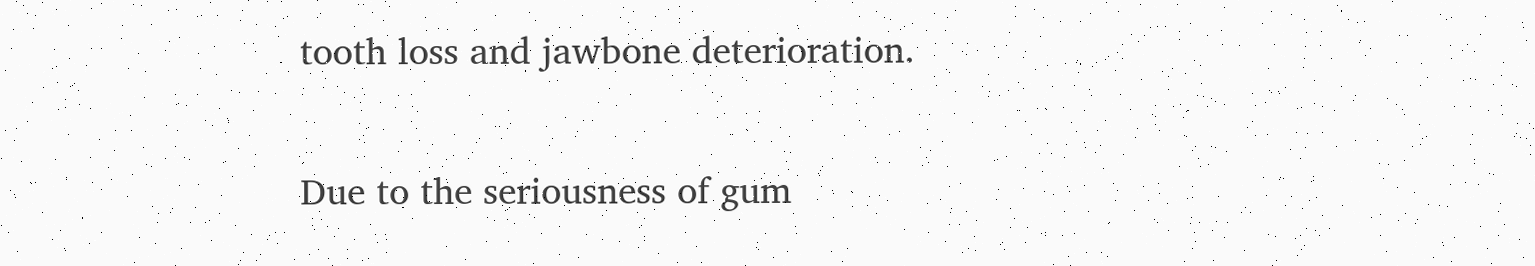tooth loss and jawbone deterioration.

Due to the seriousness of gum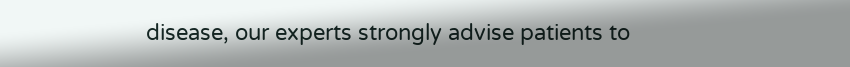disease, our experts strongly advise patients to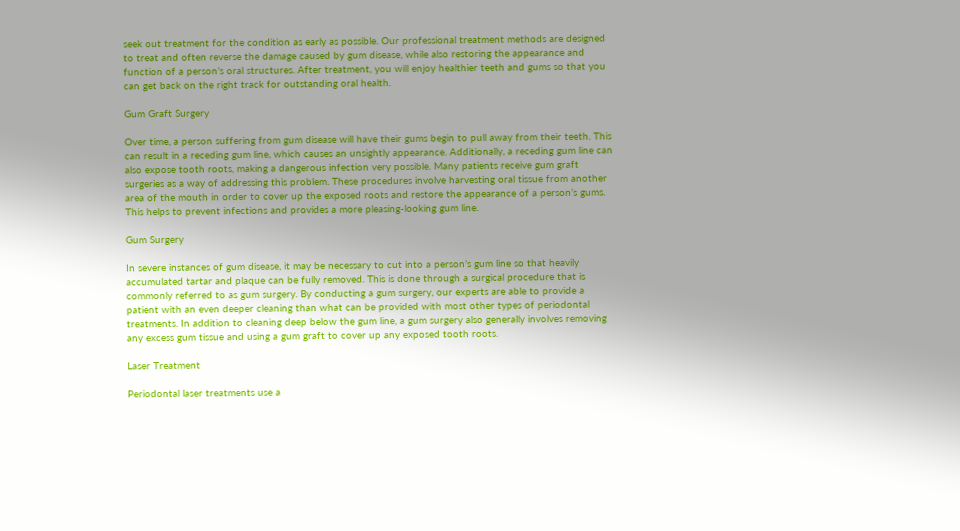seek out treatment for the condition as early as possible. Our professional treatment methods are designed to treat and often reverse the damage caused by gum disease, while also restoring the appearance and function of a person’s oral structures. After treatment, you will enjoy healthier teeth and gums so that you can get back on the right track for outstanding oral health.

Gum Graft Surgery

Over time, a person suffering from gum disease will have their gums begin to pull away from their teeth. This can result in a receding gum line, which causes an unsightly appearance. Additionally, a receding gum line can also expose tooth roots, making a dangerous infection very possible. Many patients receive gum graft surgeries as a way of addressing this problem. These procedures involve harvesting oral tissue from another area of the mouth in order to cover up the exposed roots and restore the appearance of a person’s gums. This helps to prevent infections and provides a more pleasing-looking gum line.

Gum Surgery

In severe instances of gum disease, it may be necessary to cut into a person’s gum line so that heavily accumulated tartar and plaque can be fully removed. This is done through a surgical procedure that is commonly referred to as gum surgery. By conducting a gum surgery, our experts are able to provide a patient with an even deeper cleaning than what can be provided with most other types of periodontal treatments. In addition to cleaning deep below the gum line, a gum surgery also generally involves removing any excess gum tissue and using a gum graft to cover up any exposed tooth roots.

Laser Treatment

Periodontal laser treatments use a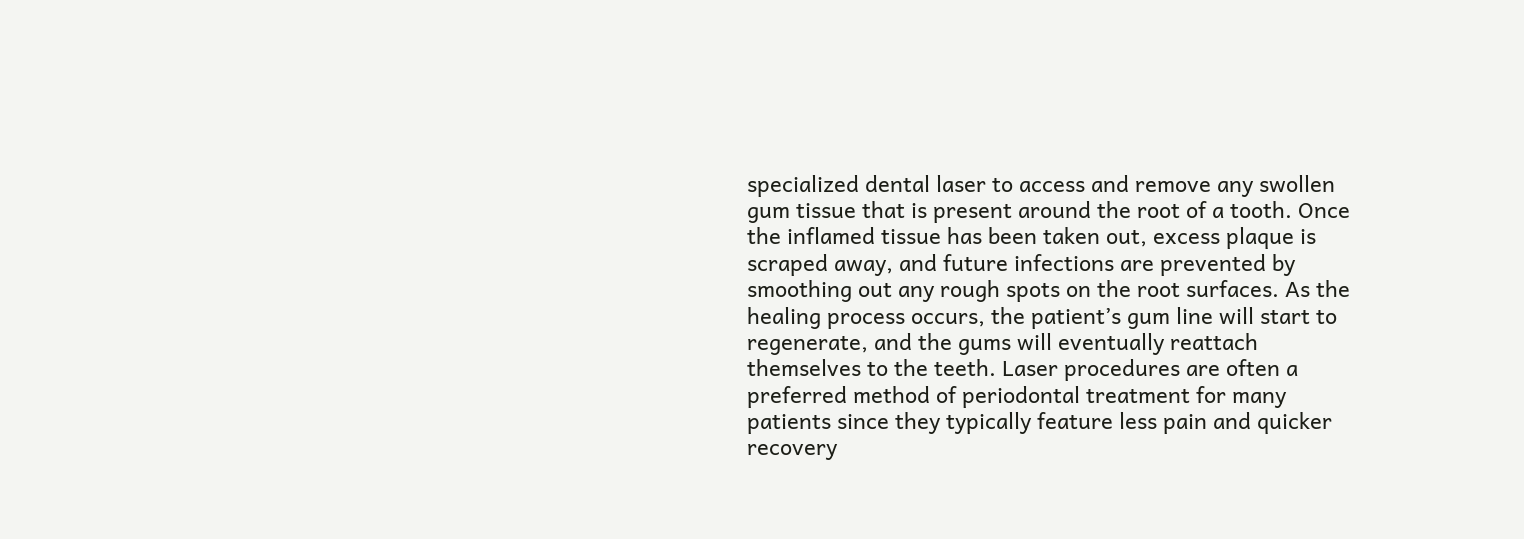specialized dental laser to access and remove any swollen gum tissue that is present around the root of a tooth. Once the inflamed tissue has been taken out, excess plaque is scraped away, and future infections are prevented by smoothing out any rough spots on the root surfaces. As the healing process occurs, the patient’s gum line will start to regenerate, and the gums will eventually reattach themselves to the teeth. Laser procedures are often a preferred method of periodontal treatment for many patients since they typically feature less pain and quicker recovery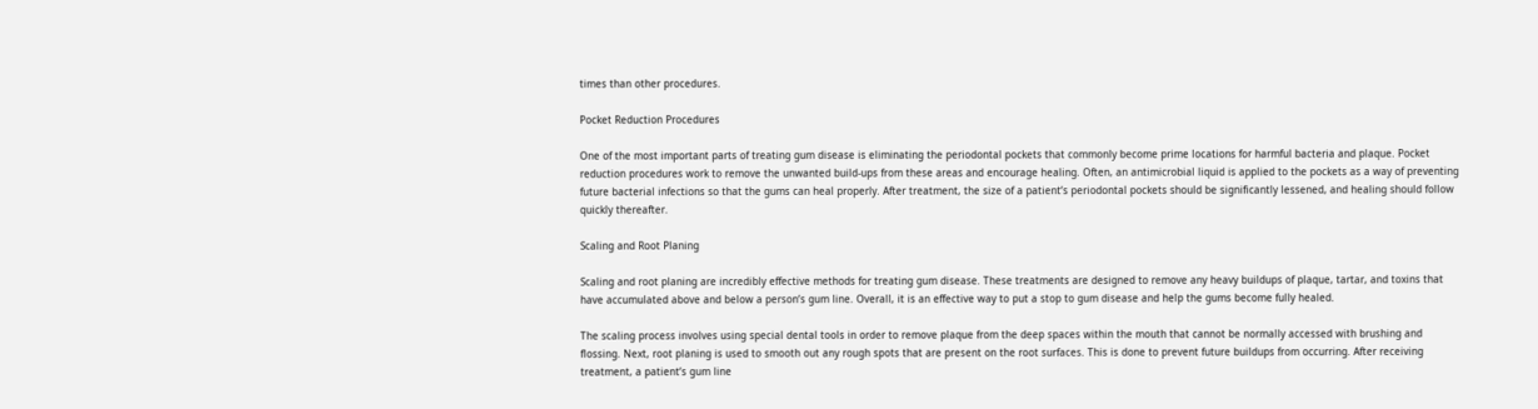times than other procedures.

Pocket Reduction Procedures

One of the most important parts of treating gum disease is eliminating the periodontal pockets that commonly become prime locations for harmful bacteria and plaque. Pocket reduction procedures work to remove the unwanted build-ups from these areas and encourage healing. Often, an antimicrobial liquid is applied to the pockets as a way of preventing future bacterial infections so that the gums can heal properly. After treatment, the size of a patient’s periodontal pockets should be significantly lessened, and healing should follow quickly thereafter.

Scaling and Root Planing

Scaling and root planing are incredibly effective methods for treating gum disease. These treatments are designed to remove any heavy buildups of plaque, tartar, and toxins that have accumulated above and below a person’s gum line. Overall, it is an effective way to put a stop to gum disease and help the gums become fully healed.

The scaling process involves using special dental tools in order to remove plaque from the deep spaces within the mouth that cannot be normally accessed with brushing and flossing. Next, root planing is used to smooth out any rough spots that are present on the root surfaces. This is done to prevent future buildups from occurring. After receiving treatment, a patient’s gum line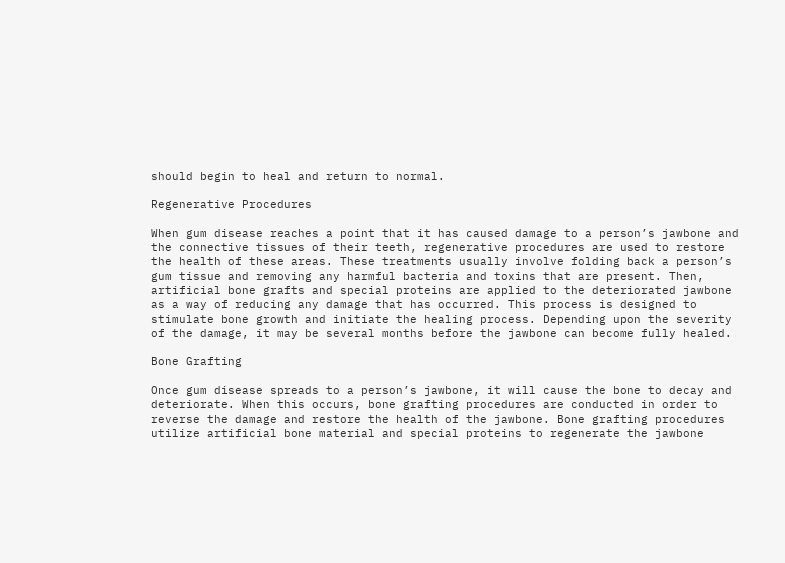should begin to heal and return to normal.

Regenerative Procedures

When gum disease reaches a point that it has caused damage to a person’s jawbone and the connective tissues of their teeth, regenerative procedures are used to restore the health of these areas. These treatments usually involve folding back a person’s gum tissue and removing any harmful bacteria and toxins that are present. Then, artificial bone grafts and special proteins are applied to the deteriorated jawbone as a way of reducing any damage that has occurred. This process is designed to stimulate bone growth and initiate the healing process. Depending upon the severity of the damage, it may be several months before the jawbone can become fully healed.

Bone Grafting

Once gum disease spreads to a person’s jawbone, it will cause the bone to decay and deteriorate. When this occurs, bone grafting procedures are conducted in order to reverse the damage and restore the health of the jawbone. Bone grafting procedures utilize artificial bone material and special proteins to regenerate the jawbone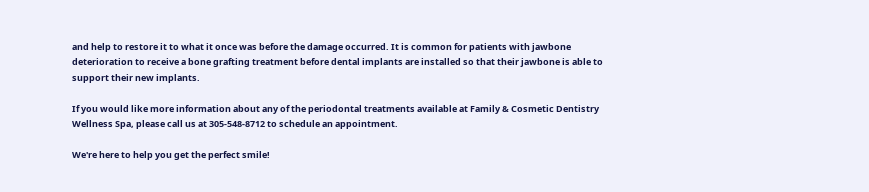and help to restore it to what it once was before the damage occurred. It is common for patients with jawbone deterioration to receive a bone grafting treatment before dental implants are installed so that their jawbone is able to support their new implants.

If you would like more information about any of the periodontal treatments available at Family & Cosmetic Dentistry Wellness Spa, please call us at 305-548-8712 to schedule an appointment.

We're here to help you get the perfect smile!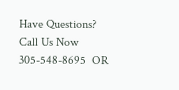Have Questions? Call Us Now 305-548-8695  OR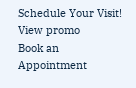Schedule Your Visit!
View promo
Book an Appointment